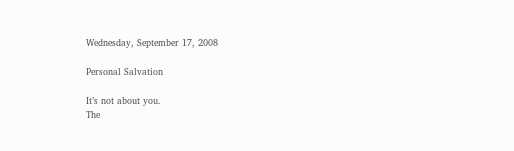Wednesday, September 17, 2008

Personal Salvation

It’s not about you.
The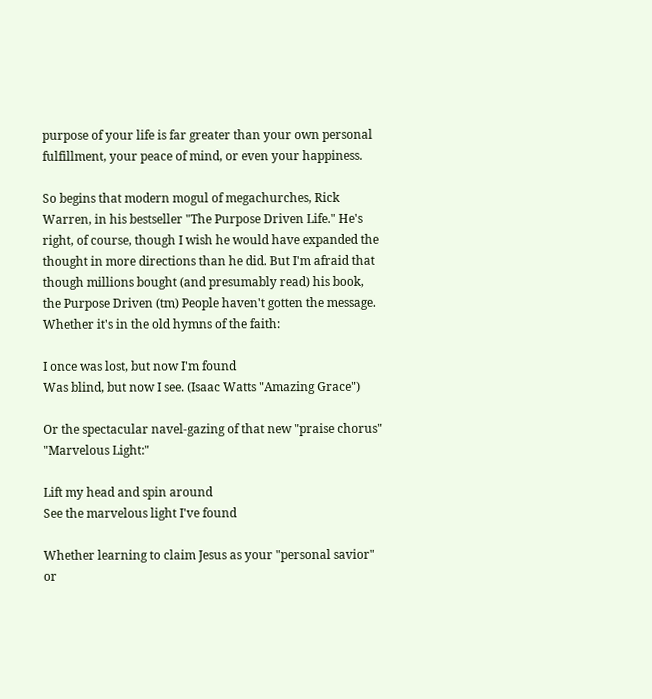purpose of your life is far greater than your own personal fulfillment, your peace of mind, or even your happiness.

So begins that modern mogul of megachurches, Rick Warren, in his bestseller "The Purpose Driven Life." He's right, of course, though I wish he would have expanded the thought in more directions than he did. But I'm afraid that though millions bought (and presumably read) his book, the Purpose Driven (tm) People haven't gotten the message. Whether it's in the old hymns of the faith:

I once was lost, but now I'm found
Was blind, but now I see. (Isaac Watts "Amazing Grace")

Or the spectacular navel-gazing of that new "praise chorus" "Marvelous Light:"

Lift my head and spin around
See the marvelous light I've found

Whether learning to claim Jesus as your "personal savior" or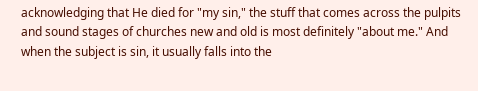acknowledging that He died for "my sin," the stuff that comes across the pulpits and sound stages of churches new and old is most definitely "about me." And when the subject is sin, it usually falls into the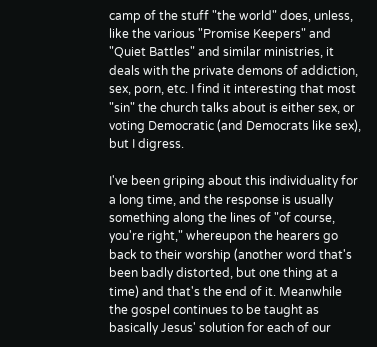camp of the stuff "the world" does, unless, like the various "Promise Keepers" and "Quiet Battles" and similar ministries, it deals with the private demons of addiction, sex, porn, etc. I find it interesting that most "sin" the church talks about is either sex, or voting Democratic (and Democrats like sex), but I digress.

I've been griping about this individuality for a long time, and the response is usually something along the lines of "of course, you're right," whereupon the hearers go back to their worship (another word that's been badly distorted, but one thing at a time) and that's the end of it. Meanwhile the gospel continues to be taught as basically Jesus' solution for each of our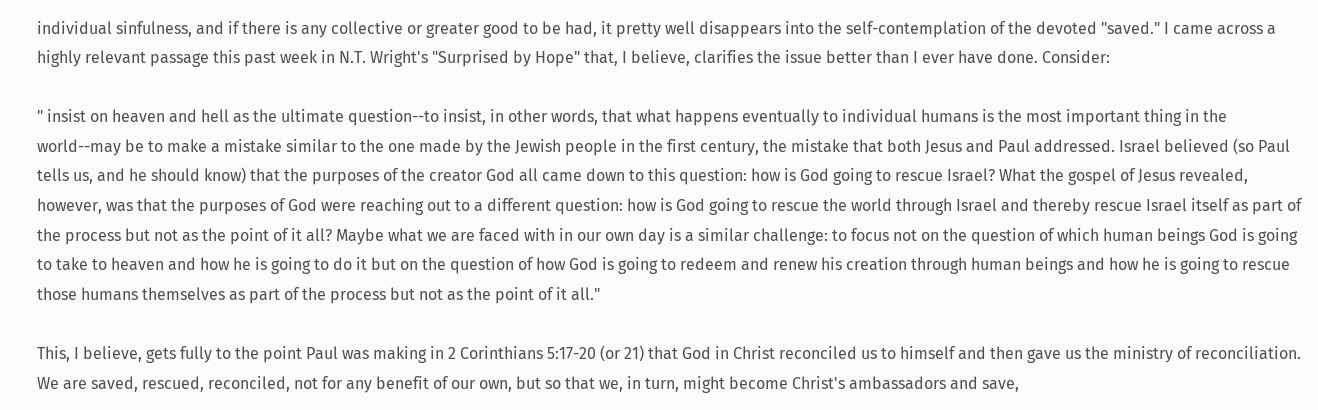individual sinfulness, and if there is any collective or greater good to be had, it pretty well disappears into the self-contemplation of the devoted "saved." I came across a highly relevant passage this past week in N.T. Wright's "Surprised by Hope" that, I believe, clarifies the issue better than I ever have done. Consider:

" insist on heaven and hell as the ultimate question--to insist, in other words, that what happens eventually to individual humans is the most important thing in the world--may be to make a mistake similar to the one made by the Jewish people in the first century, the mistake that both Jesus and Paul addressed. Israel believed (so Paul tells us, and he should know) that the purposes of the creator God all came down to this question: how is God going to rescue Israel? What the gospel of Jesus revealed, however, was that the purposes of God were reaching out to a different question: how is God going to rescue the world through Israel and thereby rescue Israel itself as part of the process but not as the point of it all? Maybe what we are faced with in our own day is a similar challenge: to focus not on the question of which human beings God is going to take to heaven and how he is going to do it but on the question of how God is going to redeem and renew his creation through human beings and how he is going to rescue those humans themselves as part of the process but not as the point of it all."

This, I believe, gets fully to the point Paul was making in 2 Corinthians 5:17-20 (or 21) that God in Christ reconciled us to himself and then gave us the ministry of reconciliation. We are saved, rescued, reconciled, not for any benefit of our own, but so that we, in turn, might become Christ's ambassadors and save,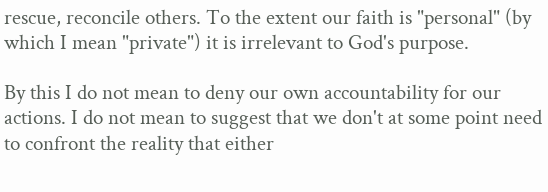rescue, reconcile others. To the extent our faith is "personal" (by which I mean "private") it is irrelevant to God's purpose.

By this I do not mean to deny our own accountability for our actions. I do not mean to suggest that we don't at some point need to confront the reality that either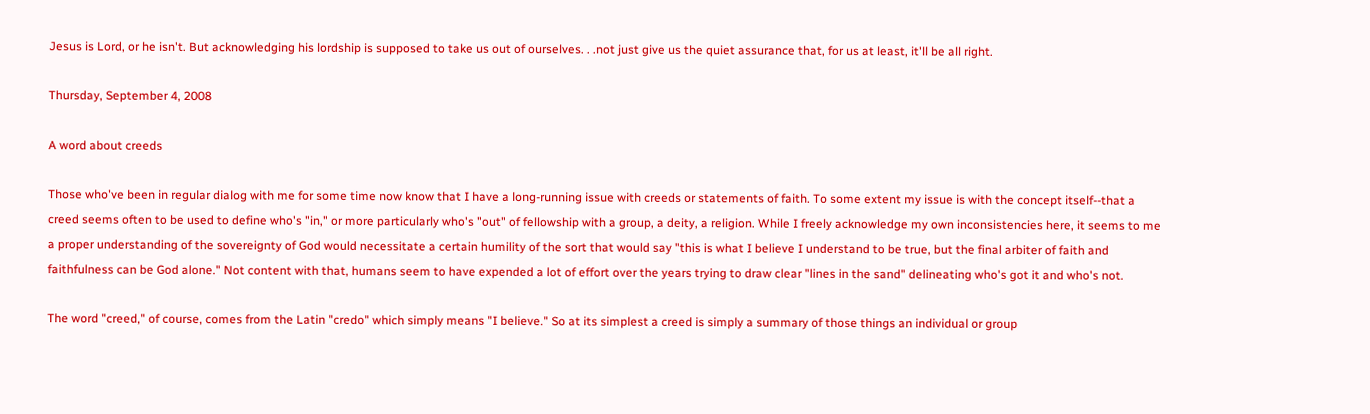Jesus is Lord, or he isn't. But acknowledging his lordship is supposed to take us out of ourselves. . .not just give us the quiet assurance that, for us at least, it'll be all right.

Thursday, September 4, 2008

A word about creeds

Those who've been in regular dialog with me for some time now know that I have a long-running issue with creeds or statements of faith. To some extent my issue is with the concept itself--that a creed seems often to be used to define who's "in," or more particularly who's "out" of fellowship with a group, a deity, a religion. While I freely acknowledge my own inconsistencies here, it seems to me a proper understanding of the sovereignty of God would necessitate a certain humility of the sort that would say "this is what I believe I understand to be true, but the final arbiter of faith and faithfulness can be God alone." Not content with that, humans seem to have expended a lot of effort over the years trying to draw clear "lines in the sand" delineating who's got it and who's not.

The word "creed," of course, comes from the Latin "credo" which simply means "I believe." So at its simplest a creed is simply a summary of those things an individual or group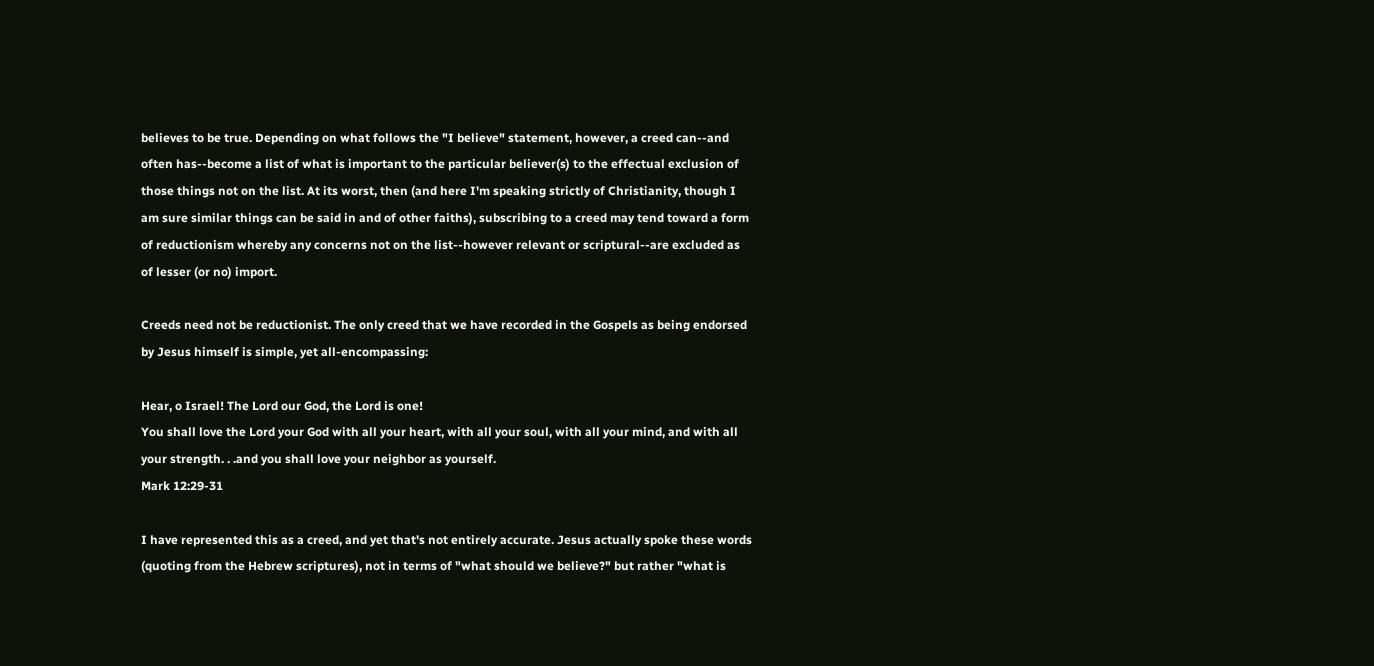believes to be true. Depending on what follows the "I believe" statement, however, a creed can--and often has--become a list of what is important to the particular believer(s) to the effectual exclusion of those things not on the list. At its worst, then (and here I'm speaking strictly of Christianity, though I am sure similar things can be said in and of other faiths), subscribing to a creed may tend toward a form of reductionism whereby any concerns not on the list--however relevant or scriptural--are excluded as of lesser (or no) import.

Creeds need not be reductionist. The only creed that we have recorded in the Gospels as being endorsed by Jesus himself is simple, yet all-encompassing:

Hear, o Israel! The Lord our God, the Lord is one!
You shall love the Lord your God with all your heart, with all your soul, with all your mind, and with all your strength. . .and you shall love your neighbor as yourself.
Mark 12:29-31

I have represented this as a creed, and yet that's not entirely accurate. Jesus actually spoke these words (quoting from the Hebrew scriptures), not in terms of "what should we believe?" but rather "what is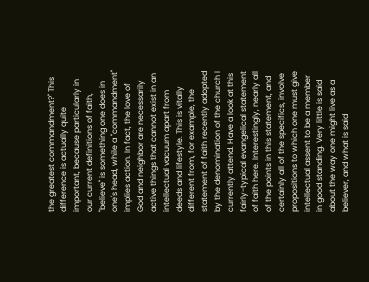the greatest commandment?" This difference is actually quite important, because particularly in our current definitions of faith, "believe" is something one does in one's head, while a "commandment" implies action. In fact, the love of God and neighbor are necessarily active things that cannot exist in an intellectual vacuum apart from deeds and lifestyle. This is vitally different from, for example, the statement of faith recently adopted by the denomination of the church I currently attend. Have a look at this fairly-typical evangelical statement of faith here. Interestingly, nearly all of the points in this statement, and certainly all of the specifics, involve propositions to which one must give intellectual assent to be a member in good standing. Very little is said about the way one might live as a believer, and what is said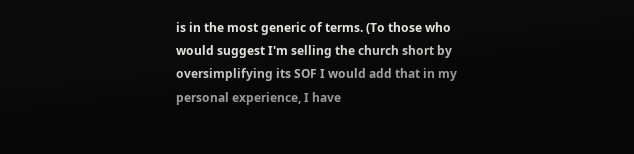is in the most generic of terms. (To those who would suggest I'm selling the church short by oversimplifying its SOF I would add that in my personal experience, I have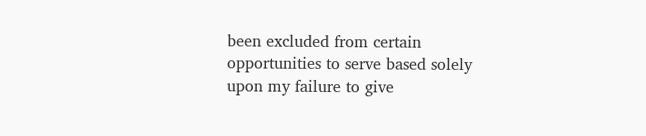been excluded from certain opportunities to serve based solely upon my failure to give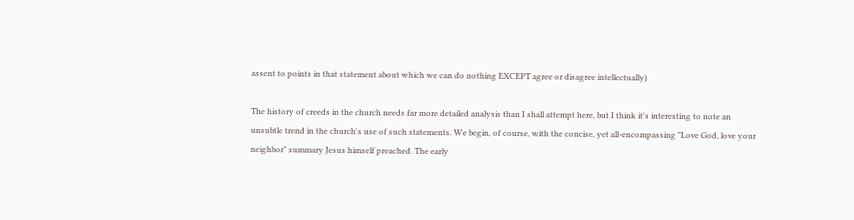assent to points in that statement about which we can do nothing EXCEPT agree or disagree intellectually)

The history of creeds in the church needs far more detailed analysis than I shall attempt here, but I think it's interesting to note an unsubtle trend in the church's use of such statements. We begin, of course, with the concise, yet all-encompassing "Love God, love your neighbor" summary Jesus himself preached. The early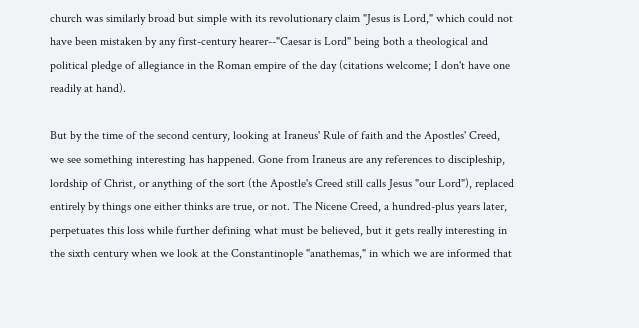church was similarly broad but simple with its revolutionary claim "Jesus is Lord," which could not have been mistaken by any first-century hearer--"Caesar is Lord" being both a theological and political pledge of allegiance in the Roman empire of the day (citations welcome; I don't have one readily at hand).

But by the time of the second century, looking at Iraneus' Rule of faith and the Apostles' Creed, we see something interesting has happened. Gone from Iraneus are any references to discipleship, lordship of Christ, or anything of the sort (the Apostle's Creed still calls Jesus "our Lord"), replaced entirely by things one either thinks are true, or not. The Nicene Creed, a hundred-plus years later, perpetuates this loss while further defining what must be believed, but it gets really interesting in the sixth century when we look at the Constantinople "anathemas," in which we are informed that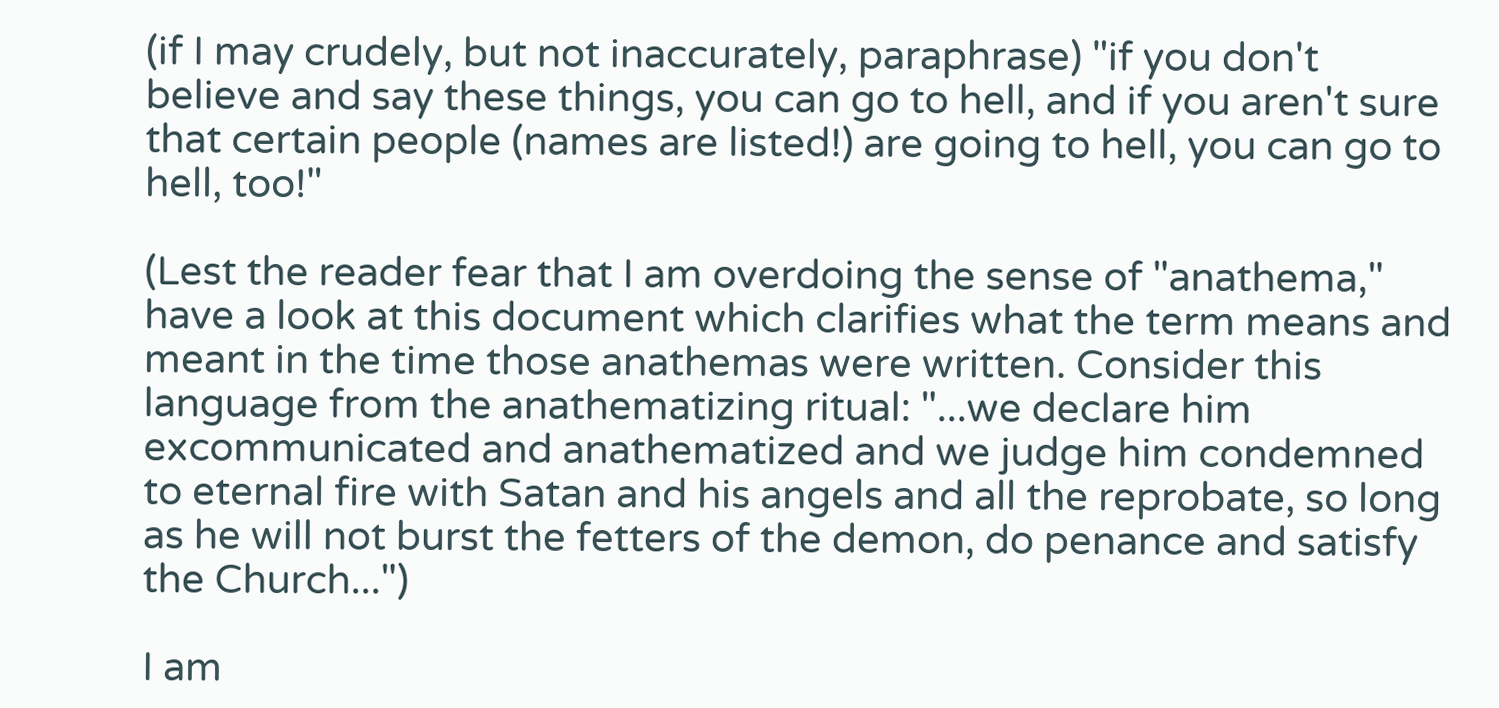(if I may crudely, but not inaccurately, paraphrase) "if you don't believe and say these things, you can go to hell, and if you aren't sure that certain people (names are listed!) are going to hell, you can go to hell, too!"

(Lest the reader fear that I am overdoing the sense of "anathema," have a look at this document which clarifies what the term means and meant in the time those anathemas were written. Consider this language from the anathematizing ritual: "...we declare him excommunicated and anathematized and we judge him condemned to eternal fire with Satan and his angels and all the reprobate, so long as he will not burst the fetters of the demon, do penance and satisfy the Church...")

I am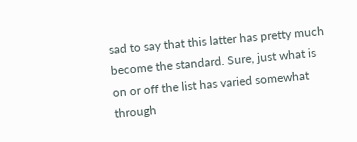sad to say that this latter has pretty much become the standard. Sure, just what is on or off the list has varied somewhat through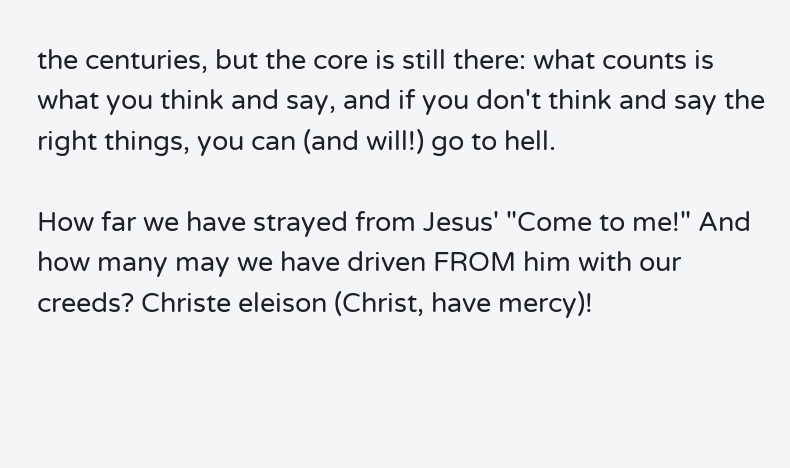the centuries, but the core is still there: what counts is what you think and say, and if you don't think and say the right things, you can (and will!) go to hell.

How far we have strayed from Jesus' "Come to me!" And how many may we have driven FROM him with our creeds? Christe eleison (Christ, have mercy)!